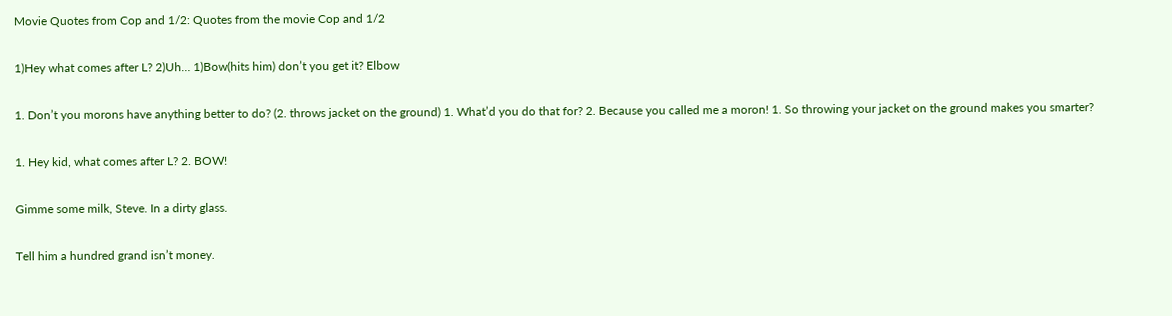Movie Quotes from Cop and 1/2: Quotes from the movie Cop and 1/2

1)Hey what comes after L? 2)Uh… 1)Bow(hits him) don’t you get it? Elbow

1. Don’t you morons have anything better to do? (2. throws jacket on the ground) 1. What’d you do that for? 2. Because you called me a moron! 1. So throwing your jacket on the ground makes you smarter?

1. Hey kid, what comes after L? 2. BOW!

Gimme some milk, Steve. In a dirty glass.

Tell him a hundred grand isn’t money.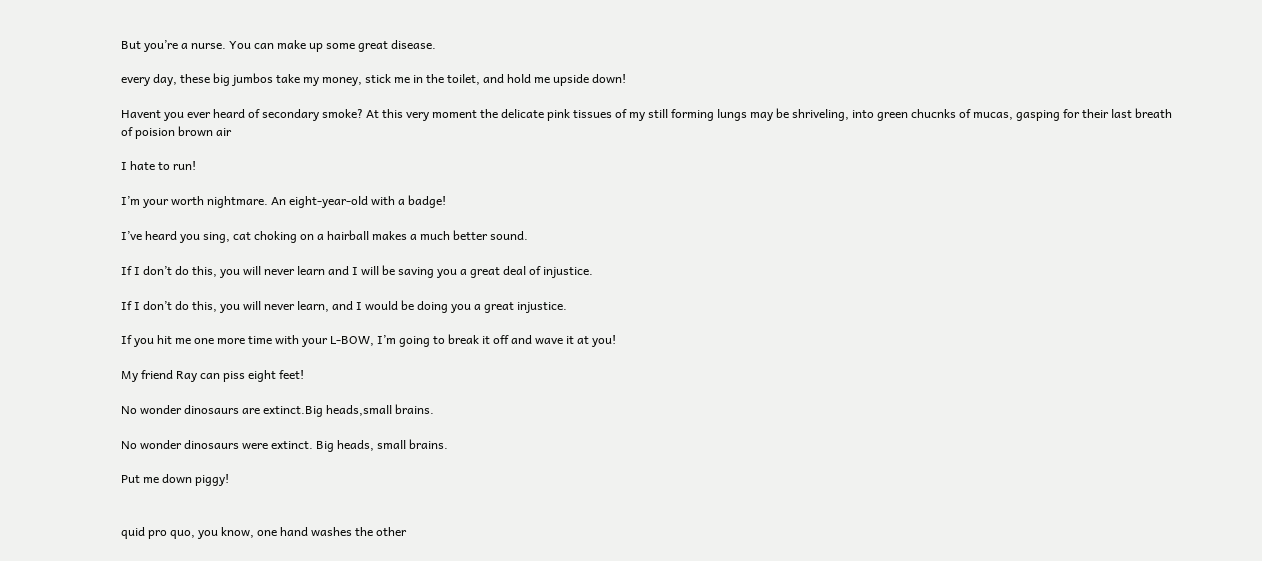But you’re a nurse. You can make up some great disease.

every day, these big jumbos take my money, stick me in the toilet, and hold me upside down!

Havent you ever heard of secondary smoke? At this very moment the delicate pink tissues of my still forming lungs may be shriveling, into green chucnks of mucas, gasping for their last breath of poision brown air

I hate to run!

I’m your worth nightmare. An eight-year-old with a badge!

I’ve heard you sing, cat choking on a hairball makes a much better sound.

If I don’t do this, you will never learn and I will be saving you a great deal of injustice.

If I don’t do this, you will never learn, and I would be doing you a great injustice.

If you hit me one more time with your L-BOW, I’m going to break it off and wave it at you!

My friend Ray can piss eight feet!

No wonder dinosaurs are extinct.Big heads,small brains.

No wonder dinosaurs were extinct. Big heads, small brains.

Put me down piggy!


quid pro quo, you know, one hand washes the other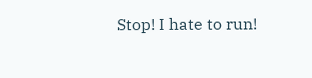Stop! I hate to run!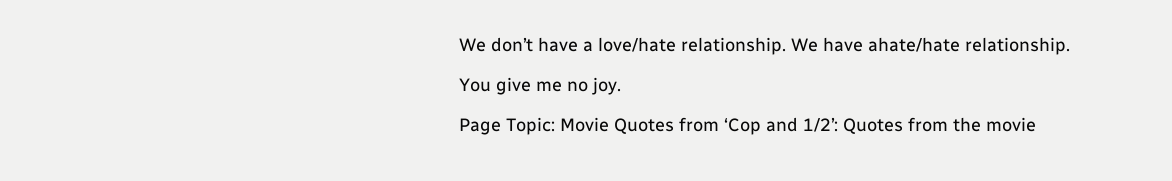We don’t have a love/hate relationship. We have ahate/hate relationship.

You give me no joy.

Page Topic: Movie Quotes from ‘Cop and 1/2’: Quotes from the movie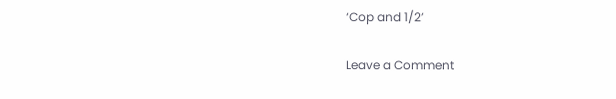‘Cop and 1/2’

Leave a Comment